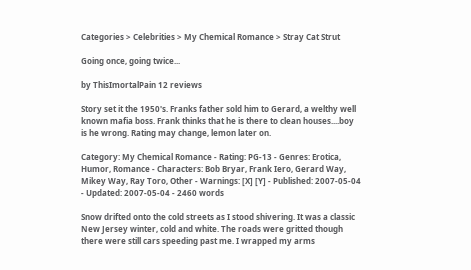Categories > Celebrities > My Chemical Romance > Stray Cat Strut

Going once, going twice...

by ThisImortalPain 12 reviews

Story set it the 1950's. Franks father sold him to Gerard, a welthy well known mafia boss. Frank thinks that he is there to clean houses....boy is he wrong. Rating may change, lemon later on.

Category: My Chemical Romance - Rating: PG-13 - Genres: Erotica, Humor, Romance - Characters: Bob Bryar, Frank Iero, Gerard Way, Mikey Way, Ray Toro, Other - Warnings: [X] [Y] - Published: 2007-05-04 - Updated: 2007-05-04 - 2460 words

Snow drifted onto the cold streets as I stood shivering. It was a classic New Jersey winter, cold and white. The roads were gritted though there were still cars speeding past me. I wrapped my arms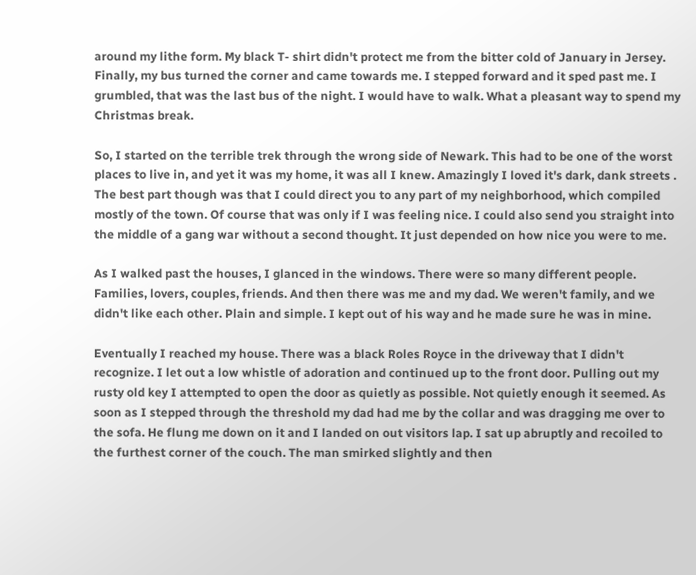around my lithe form. My black T- shirt didn't protect me from the bitter cold of January in Jersey. Finally, my bus turned the corner and came towards me. I stepped forward and it sped past me. I grumbled, that was the last bus of the night. I would have to walk. What a pleasant way to spend my Christmas break.

So, I started on the terrible trek through the wrong side of Newark. This had to be one of the worst places to live in, and yet it was my home, it was all I knew. Amazingly I loved it's dark, dank streets . The best part though was that I could direct you to any part of my neighborhood, which compiled mostly of the town. Of course that was only if I was feeling nice. I could also send you straight into the middle of a gang war without a second thought. It just depended on how nice you were to me.

As I walked past the houses, I glanced in the windows. There were so many different people. Families, lovers, couples, friends. And then there was me and my dad. We weren't family, and we didn't like each other. Plain and simple. I kept out of his way and he made sure he was in mine.

Eventually I reached my house. There was a black Roles Royce in the driveway that I didn't recognize. I let out a low whistle of adoration and continued up to the front door. Pulling out my rusty old key I attempted to open the door as quietly as possible. Not quietly enough it seemed. As soon as I stepped through the threshold my dad had me by the collar and was dragging me over to the sofa. He flung me down on it and I landed on out visitors lap. I sat up abruptly and recoiled to the furthest corner of the couch. The man smirked slightly and then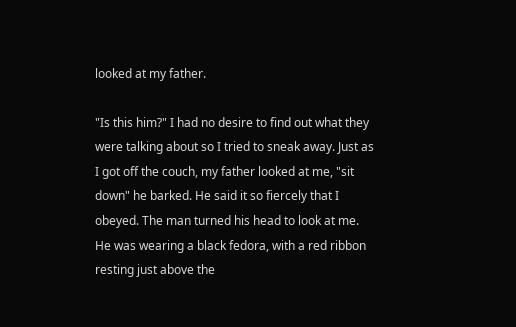looked at my father.

"Is this him?" I had no desire to find out what they were talking about so I tried to sneak away. Just as I got off the couch, my father looked at me, "sit down" he barked. He said it so fiercely that I obeyed. The man turned his head to look at me. He was wearing a black fedora, with a red ribbon resting just above the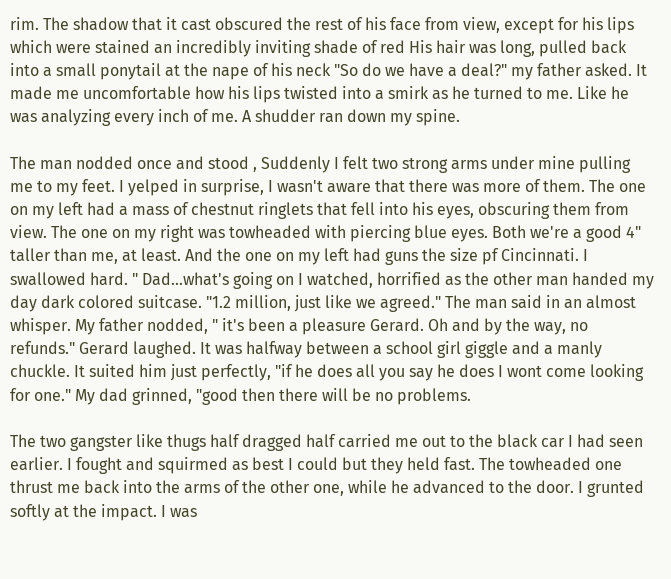rim. The shadow that it cast obscured the rest of his face from view, except for his lips which were stained an incredibly inviting shade of red His hair was long, pulled back into a small ponytail at the nape of his neck "So do we have a deal?" my father asked. It made me uncomfortable how his lips twisted into a smirk as he turned to me. Like he was analyzing every inch of me. A shudder ran down my spine.

The man nodded once and stood , Suddenly I felt two strong arms under mine pulling me to my feet. I yelped in surprise, I wasn't aware that there was more of them. The one on my left had a mass of chestnut ringlets that fell into his eyes, obscuring them from view. The one on my right was towheaded with piercing blue eyes. Both we're a good 4" taller than me, at least. And the one on my left had guns the size pf Cincinnati. I swallowed hard. " Dad...what's going on I watched, horrified as the other man handed my day dark colored suitcase. "1.2 million, just like we agreed." The man said in an almost whisper. My father nodded, " it's been a pleasure Gerard. Oh and by the way, no refunds." Gerard laughed. It was halfway between a school girl giggle and a manly chuckle. It suited him just perfectly, "if he does all you say he does I wont come looking for one." My dad grinned, "good then there will be no problems.

The two gangster like thugs half dragged half carried me out to the black car I had seen earlier. I fought and squirmed as best I could but they held fast. The towheaded one thrust me back into the arms of the other one, while he advanced to the door. I grunted softly at the impact. I was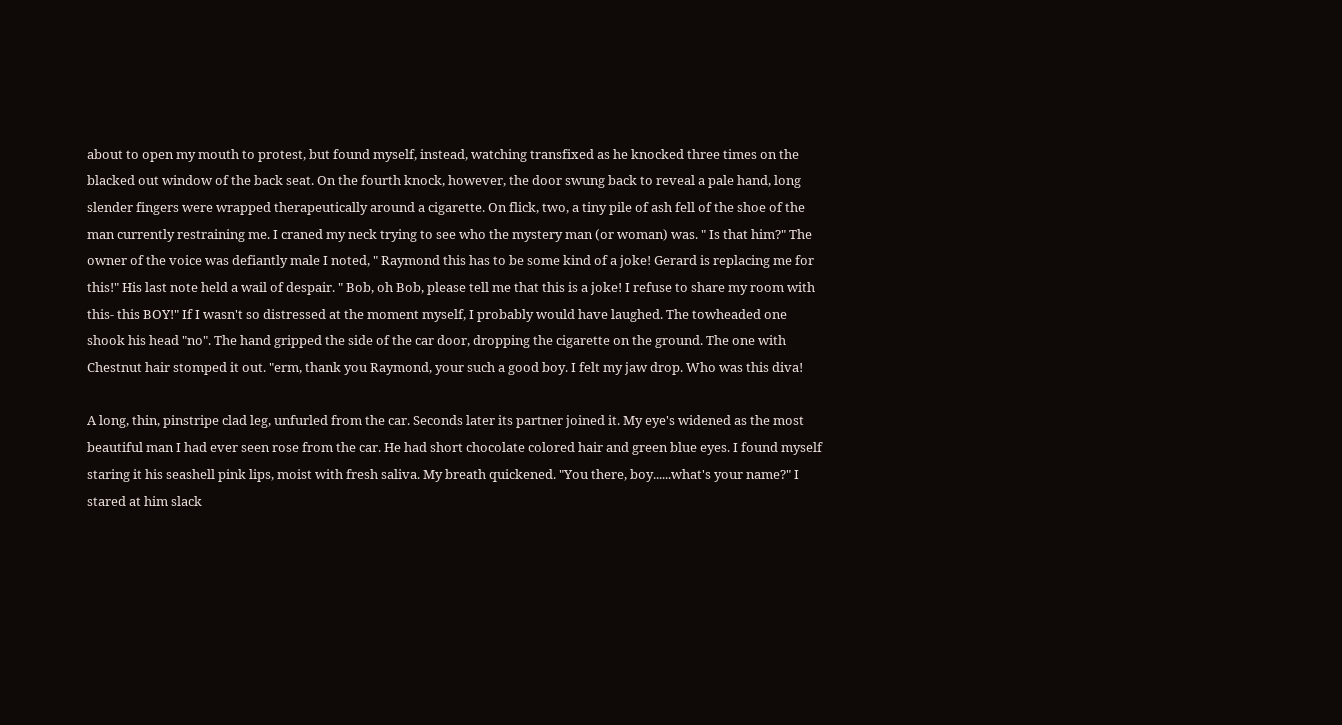about to open my mouth to protest, but found myself, instead, watching transfixed as he knocked three times on the blacked out window of the back seat. On the fourth knock, however, the door swung back to reveal a pale hand, long slender fingers were wrapped therapeutically around a cigarette. On flick, two, a tiny pile of ash fell of the shoe of the man currently restraining me. I craned my neck trying to see who the mystery man (or woman) was. " Is that him?" The owner of the voice was defiantly male I noted, " Raymond this has to be some kind of a joke! Gerard is replacing me for this!" His last note held a wail of despair. " Bob, oh Bob, please tell me that this is a joke! I refuse to share my room with this- this BOY!" If I wasn't so distressed at the moment myself, I probably would have laughed. The towheaded one shook his head "no". The hand gripped the side of the car door, dropping the cigarette on the ground. The one with Chestnut hair stomped it out. "erm, thank you Raymond, your such a good boy. I felt my jaw drop. Who was this diva!

A long, thin, pinstripe clad leg, unfurled from the car. Seconds later its partner joined it. My eye's widened as the most beautiful man I had ever seen rose from the car. He had short chocolate colored hair and green blue eyes. I found myself staring it his seashell pink lips, moist with fresh saliva. My breath quickened. "You there, boy......what's your name?" I stared at him slack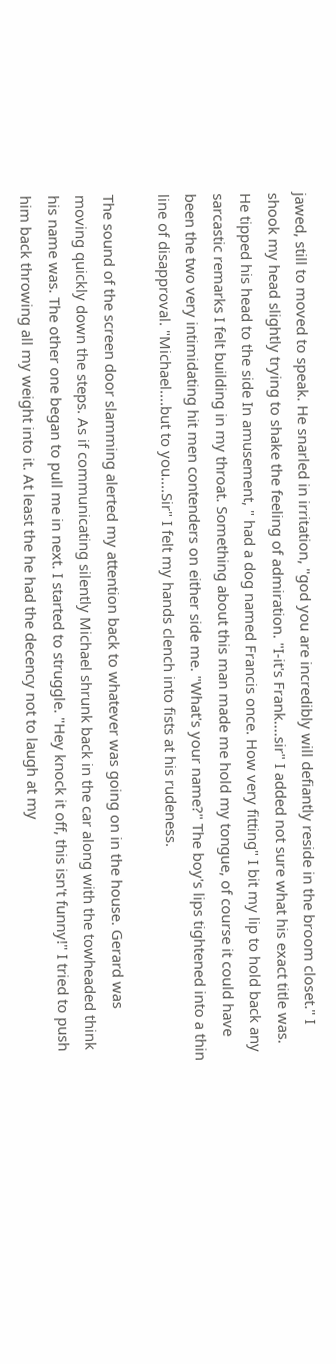jawed, still to moved to speak. He snarled in irritation, "god you are incredibly will defiantly reside in the broom closet." I shook my head slightly trying to shake the feeling of admiration. "I-it's Frank....sir" I added not sure what his exact title was. He tipped his head to the side In amusement, " had a dog named Francis once. How very fitting" I bit my lip to hold back any sarcastic remarks I felt building in my throat. Something about this man made me hold my tongue, of course it could have been the two very intimidating hit men contenders on either side me. "What's your name?" The boy's lips tightened into a thin line of disapproval. "Michael....but to you....Sir" I felt my hands clench into fists at his rudeness.

The sound of the screen door slamming alerted my attention back to whatever was going on in the house. Gerard was moving quickly down the steps. As if communicating silently Michael shrunk back in the car along with the towheaded think his name was. The other one began to pull me in next. I started to struggle. "Hey knock it off, this isn't funny!" I tried to push him back throwing all my weight into it. At least the he had the decency not to laugh at my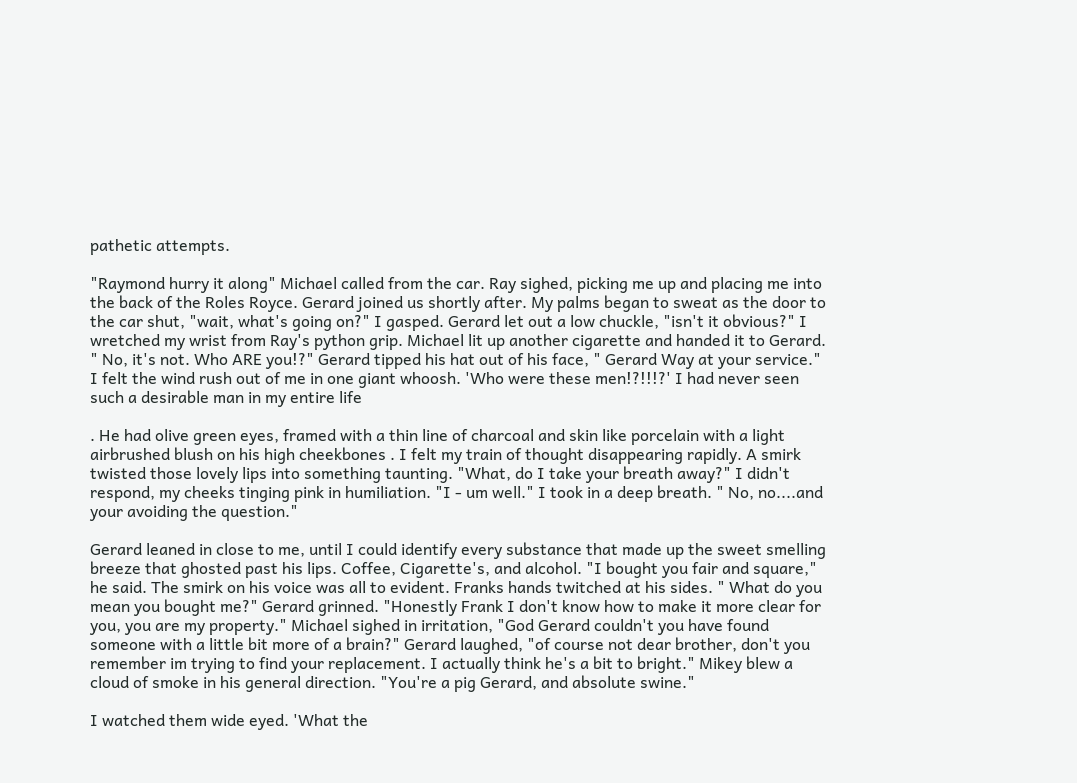pathetic attempts.

"Raymond hurry it along" Michael called from the car. Ray sighed, picking me up and placing me into the back of the Roles Royce. Gerard joined us shortly after. My palms began to sweat as the door to the car shut, "wait, what's going on?" I gasped. Gerard let out a low chuckle, "isn't it obvious?" I wretched my wrist from Ray's python grip. Michael lit up another cigarette and handed it to Gerard. " No, it's not. Who ARE you!?" Gerard tipped his hat out of his face, " Gerard Way at your service." I felt the wind rush out of me in one giant whoosh. 'Who were these men!?!!!?' I had never seen such a desirable man in my entire life

. He had olive green eyes, framed with a thin line of charcoal and skin like porcelain with a light airbrushed blush on his high cheekbones . I felt my train of thought disappearing rapidly. A smirk twisted those lovely lips into something taunting. "What, do I take your breath away?" I didn't respond, my cheeks tinging pink in humiliation. "I - um well." I took in a deep breath. " No, no....and your avoiding the question."

Gerard leaned in close to me, until I could identify every substance that made up the sweet smelling breeze that ghosted past his lips. Coffee, Cigarette's, and alcohol. "I bought you fair and square," he said. The smirk on his voice was all to evident. Franks hands twitched at his sides. " What do you mean you bought me?" Gerard grinned. "Honestly Frank I don't know how to make it more clear for you, you are my property." Michael sighed in irritation, "God Gerard couldn't you have found someone with a little bit more of a brain?" Gerard laughed, "of course not dear brother, don't you remember im trying to find your replacement. I actually think he's a bit to bright." Mikey blew a cloud of smoke in his general direction. "You're a pig Gerard, and absolute swine."

I watched them wide eyed. 'What the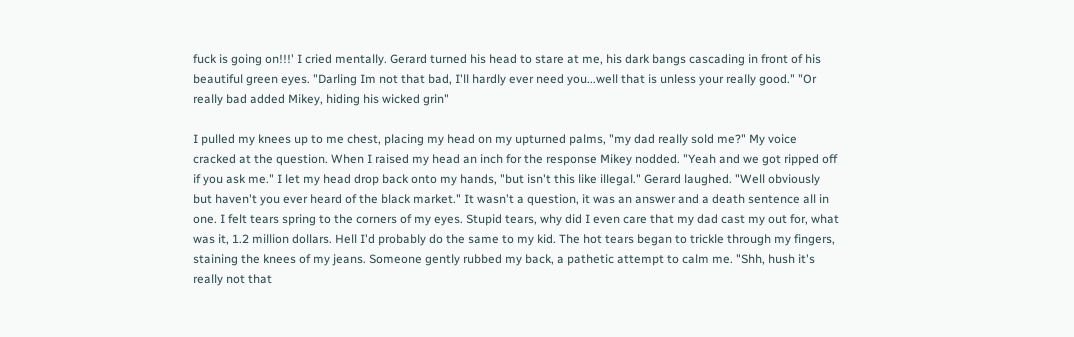fuck is going on!!!' I cried mentally. Gerard turned his head to stare at me, his dark bangs cascading in front of his beautiful green eyes. "Darling Im not that bad, I'll hardly ever need you...well that is unless your really good." "Or really bad added Mikey, hiding his wicked grin"

I pulled my knees up to me chest, placing my head on my upturned palms, "my dad really sold me?" My voice cracked at the question. When I raised my head an inch for the response Mikey nodded. "Yeah and we got ripped off if you ask me." I let my head drop back onto my hands, "but isn't this like illegal." Gerard laughed. "Well obviously but haven't you ever heard of the black market." It wasn't a question, it was an answer and a death sentence all in one. I felt tears spring to the corners of my eyes. Stupid tears, why did I even care that my dad cast my out for, what was it, 1.2 million dollars. Hell I'd probably do the same to my kid. The hot tears began to trickle through my fingers, staining the knees of my jeans. Someone gently rubbed my back, a pathetic attempt to calm me. "Shh, hush it's really not that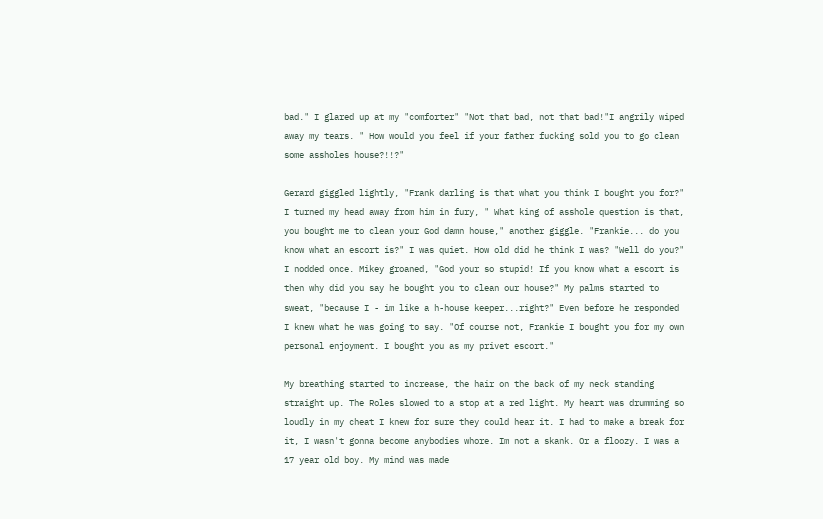bad." I glared up at my "comforter" "Not that bad, not that bad!"I angrily wiped away my tears. " How would you feel if your father fucking sold you to go clean some assholes house?!!?"

Gerard giggled lightly, "Frank darling is that what you think I bought you for?" I turned my head away from him in fury, " What king of asshole question is that, you bought me to clean your God damn house," another giggle. "Frankie... do you know what an escort is?" I was quiet. How old did he think I was? "Well do you?" I nodded once. Mikey groaned, "God your so stupid! If you know what a escort is then why did you say he bought you to clean our house?" My palms started to sweat, "because I - im like a h-house keeper...right?" Even before he responded I knew what he was going to say. "Of course not, Frankie I bought you for my own personal enjoyment. I bought you as my privet escort."

My breathing started to increase, the hair on the back of my neck standing straight up. The Roles slowed to a stop at a red light. My heart was drumming so loudly in my cheat I knew for sure they could hear it. I had to make a break for it, I wasn't gonna become anybodies whore. Im not a skank. Or a floozy. I was a 17 year old boy. My mind was made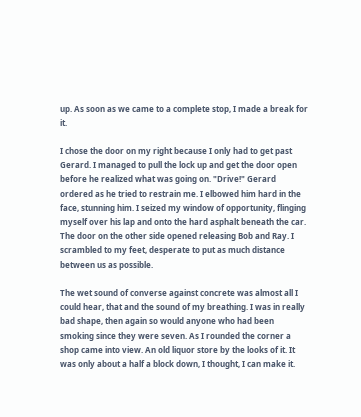up. As soon as we came to a complete stop, I made a break for it.

I chose the door on my right because I only had to get past Gerard. I managed to pull the lock up and get the door open before he realized what was going on. "Drive!" Gerard ordered as he tried to restrain me. I elbowed him hard in the face, stunning him. I seized my window of opportunity, flinging myself over his lap and onto the hard asphalt beneath the car. The door on the other side opened releasing Bob and Ray. I scrambled to my feet, desperate to put as much distance between us as possible.

The wet sound of converse against concrete was almost all I could hear, that and the sound of my breathing. I was in really bad shape, then again so would anyone who had been smoking since they were seven. As I rounded the corner a shop came into view. An old liquor store by the looks of it. It was only about a half a block down, I thought, I can make it.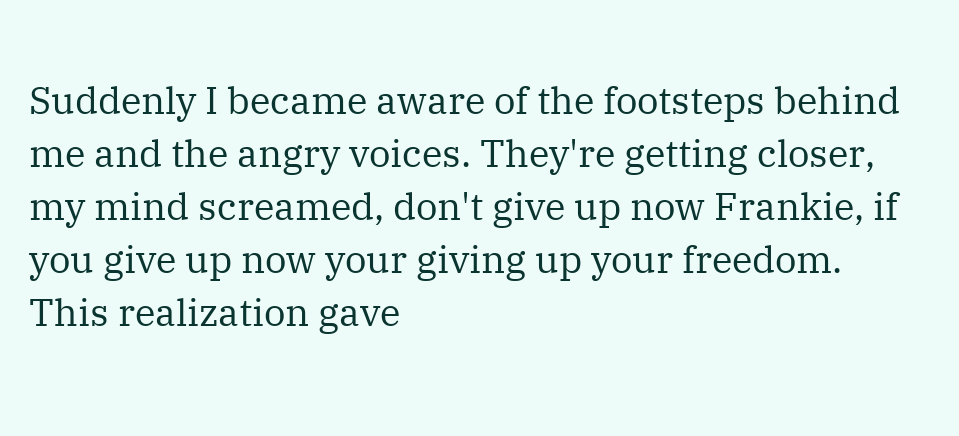Suddenly I became aware of the footsteps behind me and the angry voices. They're getting closer, my mind screamed, don't give up now Frankie, if you give up now your giving up your freedom. This realization gave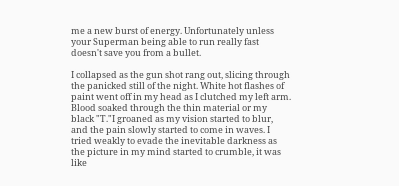me a new burst of energy. Unfortunately unless your Superman being able to run really fast doesn't save you from a bullet.

I collapsed as the gun shot rang out, slicing through the panicked still of the night. White hot flashes of paint went off in my head as I clutched my left arm. Blood soaked through the thin material or my black "T."I groaned as my vision started to blur, and the pain slowly started to come in waves. I tried weakly to evade the inevitable darkness as the picture in my mind started to crumble, it was like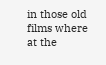in those old films where at the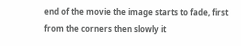end of the movie the image starts to fade, first from the corners then slowly it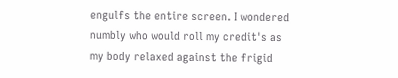engulfs the entire screen. I wondered numbly who would roll my credit's as my body relaxed against the frigid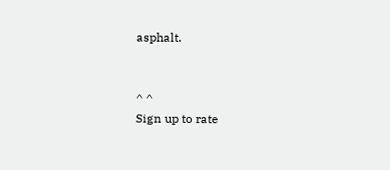asphalt.


^ ^
Sign up to rate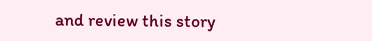and review this story